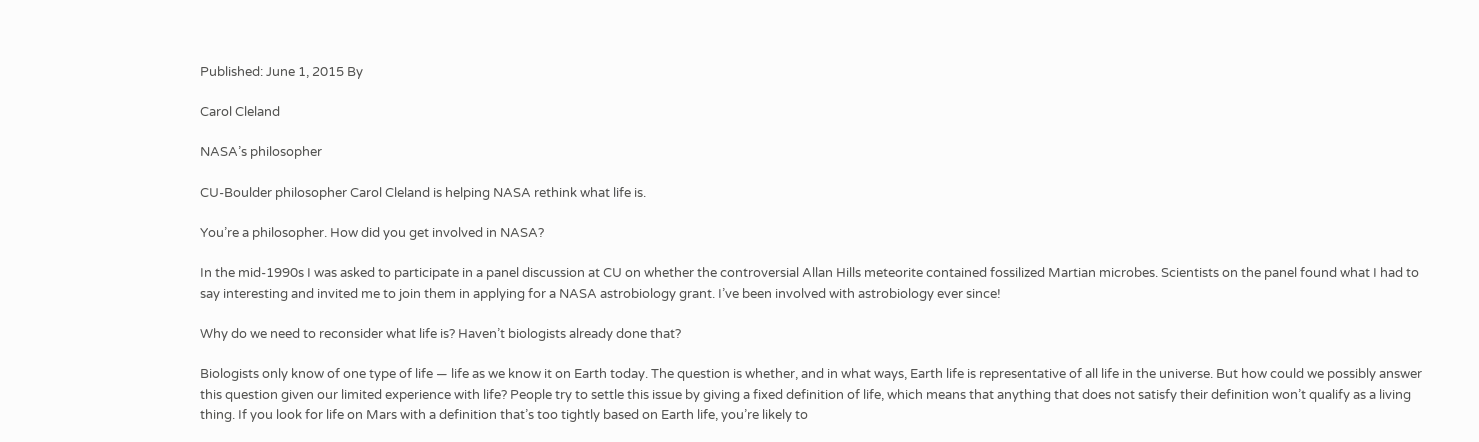Published: June 1, 2015 By

Carol Cleland

NASA’s philosopher

CU-Boulder philosopher Carol Cleland is helping NASA rethink what life is.

You’re a philosopher. How did you get involved in NASA?

In the mid-1990s I was asked to participate in a panel discussion at CU on whether the controversial Allan Hills meteorite contained fossilized Martian microbes. Scientists on the panel found what I had to say interesting and invited me to join them in applying for a NASA astrobiology grant. I’ve been involved with astrobiology ever since!

Why do we need to reconsider what life is? Haven’t biologists already done that?

Biologists only know of one type of life — life as we know it on Earth today. The question is whether, and in what ways, Earth life is representative of all life in the universe. But how could we possibly answer this question given our limited experience with life? People try to settle this issue by giving a fixed definition of life, which means that anything that does not satisfy their definition won’t qualify as a living thing. If you look for life on Mars with a definition that’s too tightly based on Earth life, you’re likely to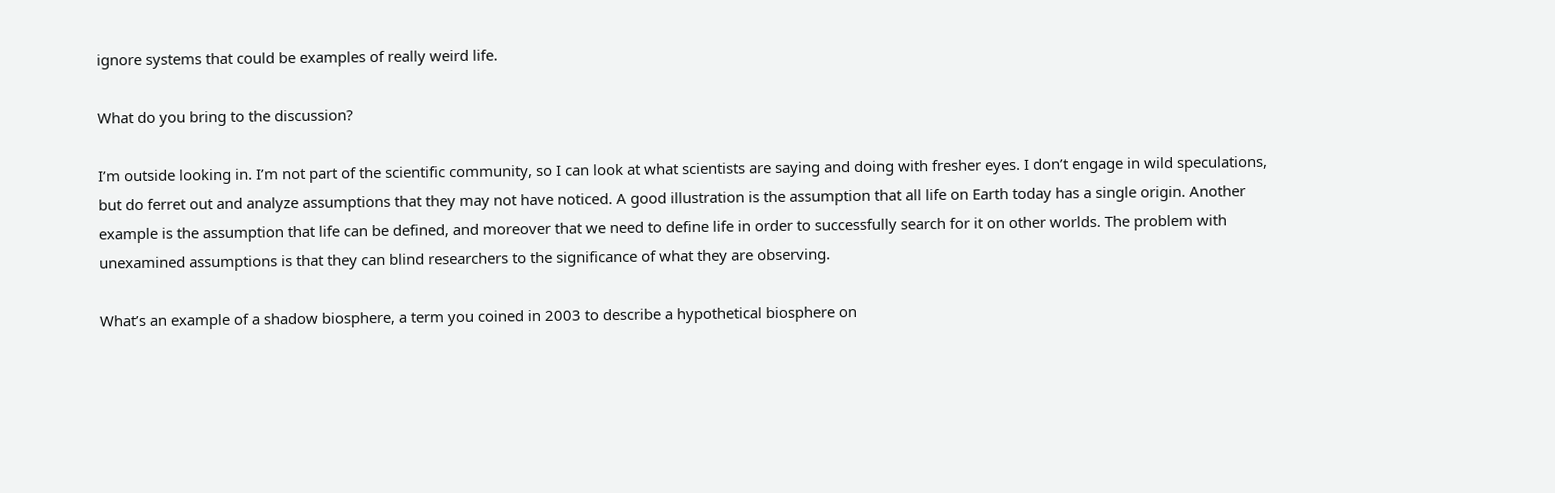ignore systems that could be examples of really weird life.

What do you bring to the discussion?

I’m outside looking in. I’m not part of the scientific community, so I can look at what scientists are saying and doing with fresher eyes. I don’t engage in wild speculations, but do ferret out and analyze assumptions that they may not have noticed. A good illustration is the assumption that all life on Earth today has a single origin. Another example is the assumption that life can be defined, and moreover that we need to define life in order to successfully search for it on other worlds. The problem with unexamined assumptions is that they can blind researchers to the significance of what they are observing.

What’s an example of a shadow biosphere, a term you coined in 2003 to describe a hypothetical biosphere on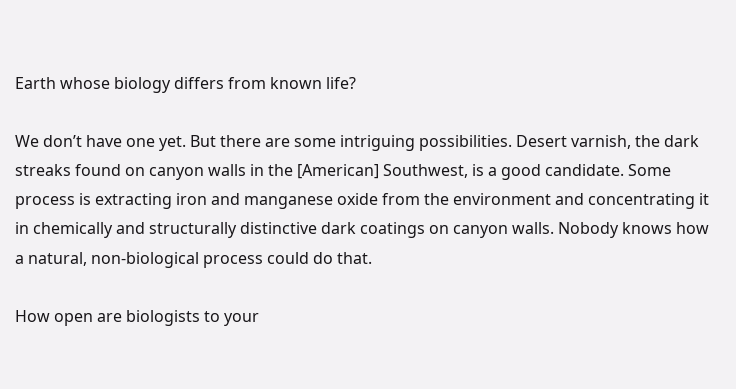Earth whose biology differs from known life?

We don’t have one yet. But there are some intriguing possibilities. Desert varnish, the dark streaks found on canyon walls in the [American] Southwest, is a good candidate. Some process is extracting iron and manganese oxide from the environment and concentrating it in chemically and structurally distinctive dark coatings on canyon walls. Nobody knows how a natural, non-biological process could do that.

How open are biologists to your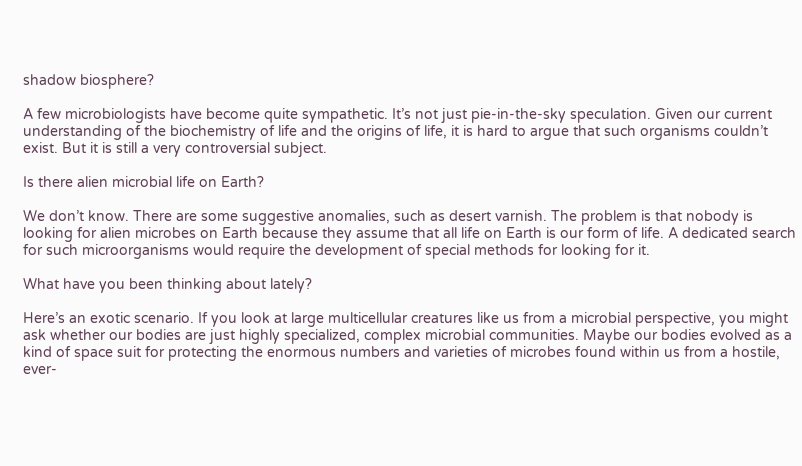shadow biosphere?

A few microbiologists have become quite sympathetic. It’s not just pie-in-the-sky speculation. Given our current understanding of the biochemistry of life and the origins of life, it is hard to argue that such organisms couldn’t exist. But it is still a very controversial subject.

Is there alien microbial life on Earth?

We don’t know. There are some suggestive anomalies, such as desert varnish. The problem is that nobody is looking for alien microbes on Earth because they assume that all life on Earth is our form of life. A dedicated search for such microorganisms would require the development of special methods for looking for it.

What have you been thinking about lately?

Here’s an exotic scenario. If you look at large multicellular creatures like us from a microbial perspective, you might ask whether our bodies are just highly specialized, complex microbial communities. Maybe our bodies evolved as a kind of space suit for protecting the enormous numbers and varieties of microbes found within us from a hostile, ever-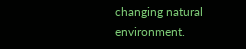changing natural environment.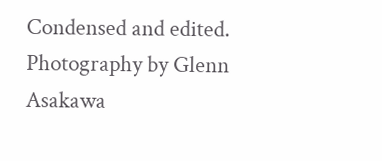Condensed and edited. Photography by Glenn Asakawa